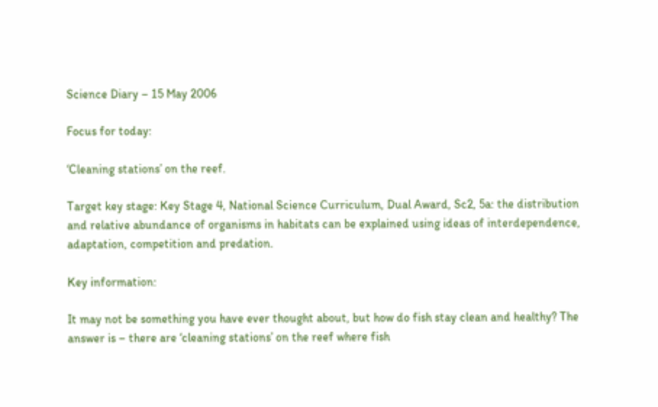Science Diary – 15 May 2006

Focus for today:

‘Cleaning stations’ on the reef.

Target key stage: Key Stage 4, National Science Curriculum, Dual Award, Sc2, 5a: the distribution and relative abundance of organisms in habitats can be explained using ideas of interdependence, adaptation, competition and predation.

Key information:

It may not be something you have ever thought about, but how do fish stay clean and healthy? The answer is – there are ‘cleaning stations’ on the reef where fish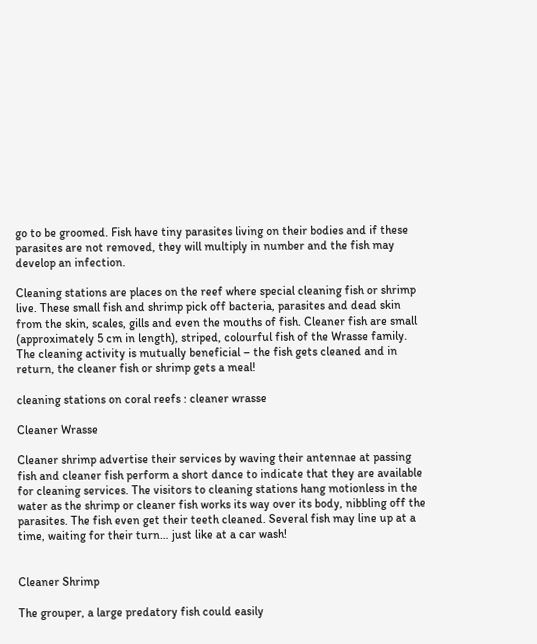go to be groomed. Fish have tiny parasites living on their bodies and if these parasites are not removed, they will multiply in number and the fish may develop an infection.

Cleaning stations are places on the reef where special cleaning fish or shrimp live. These small fish and shrimp pick off bacteria, parasites and dead skin from the skin, scales, gills and even the mouths of fish. Cleaner fish are small (approximately 5 cm in length), striped, colourful fish of the Wrasse family. The cleaning activity is mutually beneficial – the fish gets cleaned and in return, the cleaner fish or shrimp gets a meal!

cleaning stations on coral reefs : cleaner wrasse

Cleaner Wrasse

Cleaner shrimp advertise their services by waving their antennae at passing fish and cleaner fish perform a short dance to indicate that they are available for cleaning services. The visitors to cleaning stations hang motionless in the water as the shrimp or cleaner fish works its way over its body, nibbling off the parasites. The fish even get their teeth cleaned. Several fish may line up at a time, waiting for their turn… just like at a car wash!


Cleaner Shrimp

The grouper, a large predatory fish could easily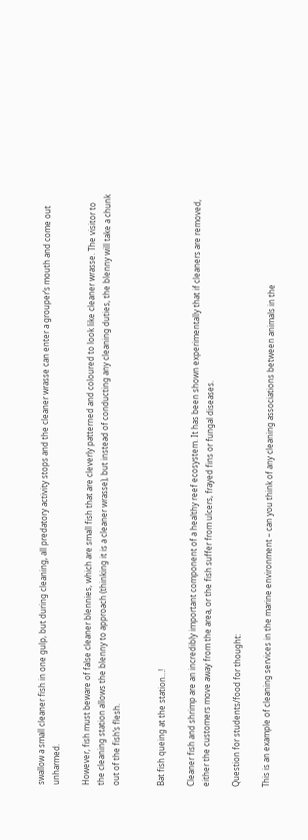swallow a small cleaner fish in one gulp, but during cleaning, all predatory activity stops and the cleaner wrasse can enter a grouper’s mouth and come out unharmed.

However, fish must beware of false cleaner blennies, which are small fish that are cleverly patterned and coloured to look like cleaner wrasse. The visitor to the cleaning station allows the blenny to approach (thinking it is a cleaner wrasse), but instead of conducting any cleaning duties, the blenny will take a chunk out of the fish’s flesh.


Bat fish queing at the station…!

Cleaner fish and shrimp are an incredibly important component of a healthy reef ecosystem. It has been shown experimentally that if cleaners are removed, either the customers move away from the area, or the fish suffer from ulcers, frayed fins or fungal diseases.

Question for students/food for thought:

This is an example of cleaning services in the marine environment – can you think of any cleaning associations between animals in the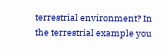terrestrial environment? In the terrestrial example you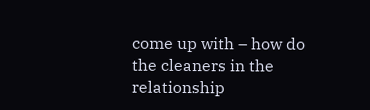come up with – how do the cleaners in the relationship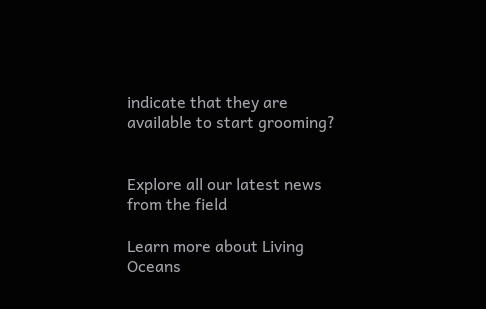indicate that they are available to start grooming?


Explore all our latest news from the field

Learn more about Living Oceans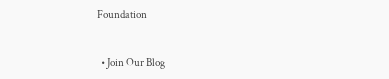Foundation


  • Join Our Blog